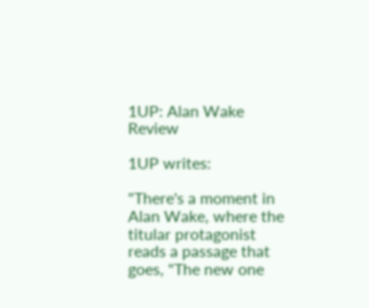1UP: Alan Wake Review

1UP writes:

"There's a moment in Alan Wake, where the titular protagonist reads a passage that goes, "The new one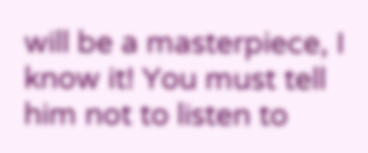will be a masterpiece, I know it! You must tell him not to listen to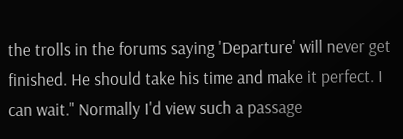the trolls in the forums saying 'Departure' will never get finished. He should take his time and make it perfect. I can wait." Normally I'd view such a passage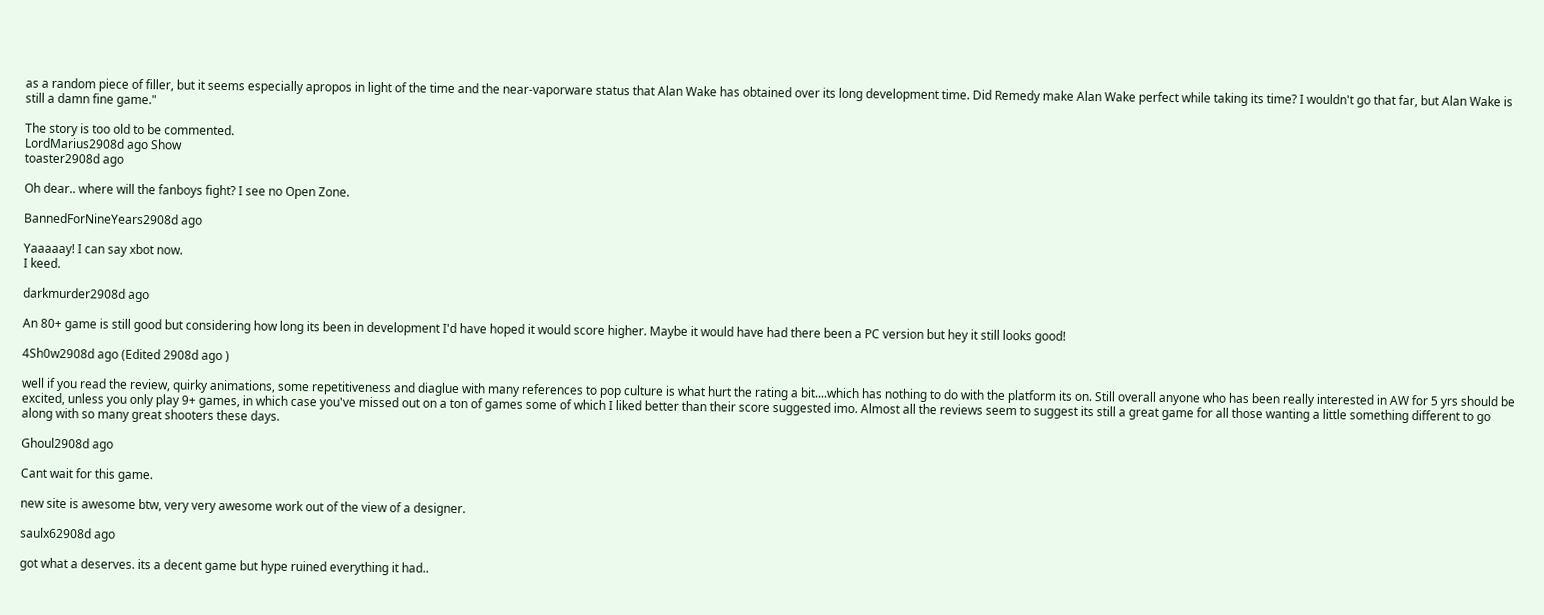as a random piece of filler, but it seems especially apropos in light of the time and the near-vaporware status that Alan Wake has obtained over its long development time. Did Remedy make Alan Wake perfect while taking its time? I wouldn't go that far, but Alan Wake is still a damn fine game."

The story is too old to be commented.
LordMarius2908d ago Show
toaster2908d ago

Oh dear.. where will the fanboys fight? I see no Open Zone.

BannedForNineYears2908d ago

Yaaaaay! I can say xbot now.
I keed.

darkmurder2908d ago

An 80+ game is still good but considering how long its been in development I'd have hoped it would score higher. Maybe it would have had there been a PC version but hey it still looks good!

4Sh0w2908d ago (Edited 2908d ago )

well if you read the review, quirky animations, some repetitiveness and diaglue with many references to pop culture is what hurt the rating a bit....which has nothing to do with the platform its on. Still overall anyone who has been really interested in AW for 5 yrs should be excited, unless you only play 9+ games, in which case you've missed out on a ton of games some of which I liked better than their score suggested imo. Almost all the reviews seem to suggest its still a great game for all those wanting a little something different to go along with so many great shooters these days.

Ghoul2908d ago

Cant wait for this game.

new site is awesome btw, very very awesome work out of the view of a designer.

saulx62908d ago

got what a deserves. its a decent game but hype ruined everything it had..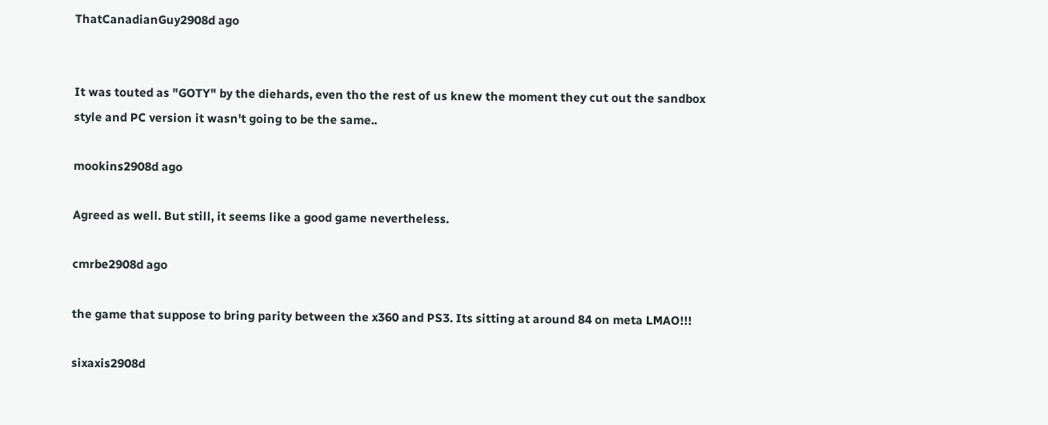ThatCanadianGuy2908d ago


It was touted as "GOTY" by the diehards, even tho the rest of us knew the moment they cut out the sandbox style and PC version it wasn't going to be the same..

mookins2908d ago

Agreed as well. But still, it seems like a good game nevertheless.

cmrbe2908d ago

the game that suppose to bring parity between the x360 and PS3. Its sitting at around 84 on meta LMAO!!!

sixaxis2908d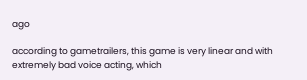ago

according to gametrailers, this game is very linear and with extremely bad voice acting, which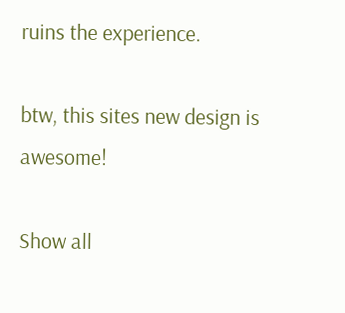ruins the experience.

btw, this sites new design is awesome!

Show all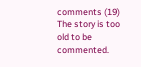comments (19)
The story is too old to be commented.